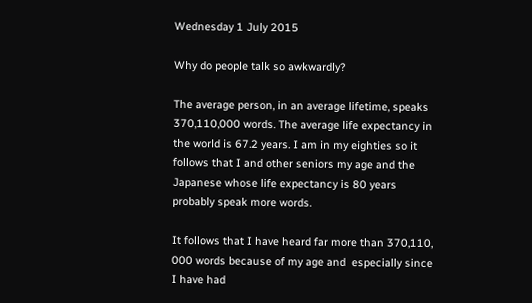Wednesday 1 July 2015

Why do people talk so awkwardly?

The average person, in an average lifetime, speaks 370,110,000 words. The average life expectancy in the world is 67.2 years. I am in my eighties so it follows that I and other seniors my age and the Japanese whose life expectancy is 80 years probably speak more words.

It follows that I have heard far more than 370,110, 000 words because of my age and  especially since I have had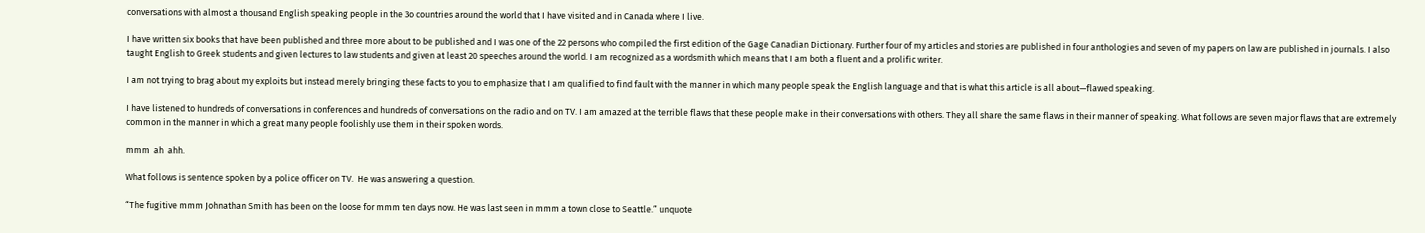conversations with almost a thousand English speaking people in the 3o countries around the world that I have visited and in Canada where I live.

I have written six books that have been published and three more about to be published and I was one of the 22 persons who compiled the first edition of the Gage Canadian Dictionary. Further four of my articles and stories are published in four anthologies and seven of my papers on law are published in journals. I also taught English to Greek students and given lectures to law students and given at least 20 speeches around the world. I am recognized as a wordsmith which means that I am both a fluent and a prolific writer.

I am not trying to brag about my exploits but instead merely bringing these facts to you to emphasize that I am qualified to find fault with the manner in which many people speak the English language and that is what this article is all about—flawed speaking.

I have listened to hundreds of conversations in conferences and hundreds of conversations on the radio and on TV. I am amazed at the terrible flaws that these people make in their conversations with others. They all share the same flaws in their manner of speaking. What follows are seven major flaws that are extremely common in the manner in which a great many people foolishly use them in their spoken words.

mmm  ah  ahh.

What follows is sentence spoken by a police officer on TV.  He was answering a question.

“The fugitive mmm Johnathan Smith has been on the loose for mmm ten days now. He was last seen in mmm a town close to Seattle.” unquote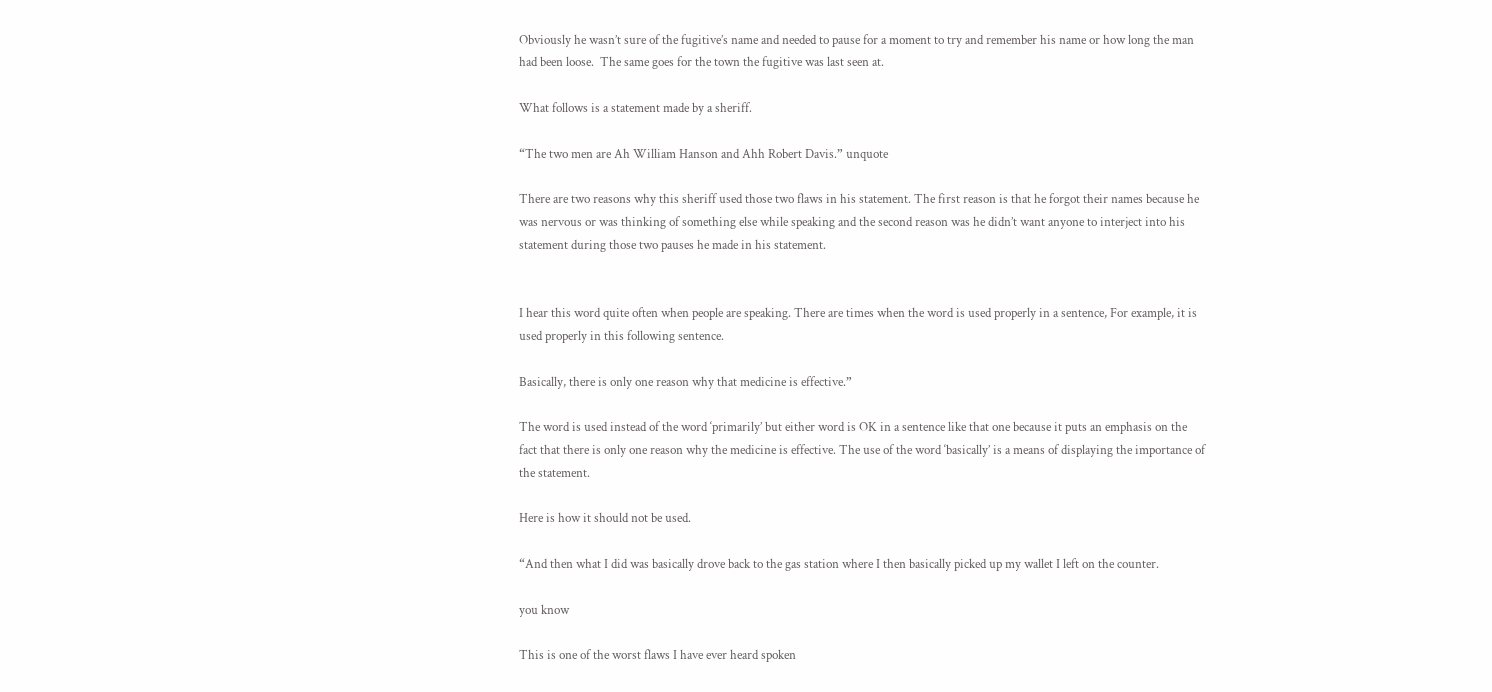Obviously he wasn’t sure of the fugitive’s name and needed to pause for a moment to try and remember his name or how long the man had been loose.  The same goes for the town the fugitive was last seen at.

What follows is a statement made by a sheriff.

“The two men are Ah William Hanson and Ahh Robert Davis.” unquote

There are two reasons why this sheriff used those two flaws in his statement. The first reason is that he forgot their names because he was nervous or was thinking of something else while speaking and the second reason was he didn’t want anyone to interject into his statement during those two pauses he made in his statement.


I hear this word quite often when people are speaking. There are times when the word is used properly in a sentence, For example, it is used properly in this following sentence.

Basically, there is only one reason why that medicine is effective.”

The word is used instead of the word ‘primarily’ but either word is OK in a sentence like that one because it puts an emphasis on the fact that there is only one reason why the medicine is effective. The use of the word ‘basically’ is a means of displaying the importance of the statement.

Here is how it should not be used.

“And then what I did was basically drove back to the gas station where I then basically picked up my wallet I left on the counter.

you know

This is one of the worst flaws I have ever heard spoken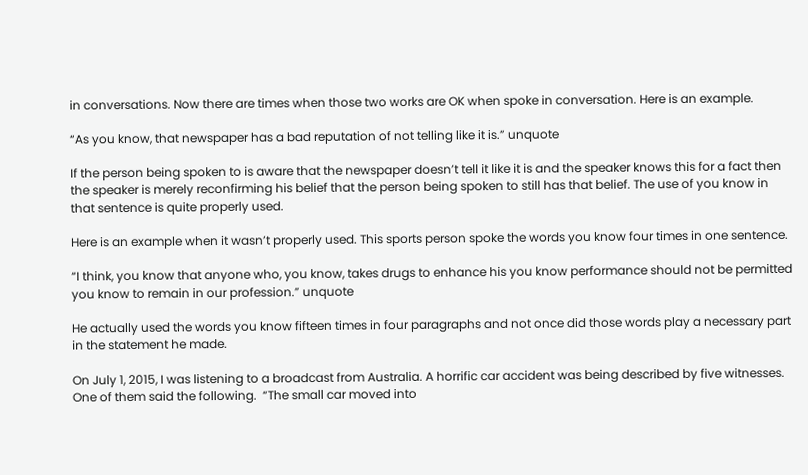in conversations. Now there are times when those two works are OK when spoke in conversation. Here is an example.

“As you know, that newspaper has a bad reputation of not telling like it is.” unquote

If the person being spoken to is aware that the newspaper doesn’t tell it like it is and the speaker knows this for a fact then the speaker is merely reconfirming his belief that the person being spoken to still has that belief. The use of you know in that sentence is quite properly used.

Here is an example when it wasn’t properly used. This sports person spoke the words you know four times in one sentence.

“I think, you know that anyone who, you know, takes drugs to enhance his you know performance should not be permitted you know to remain in our profession.” unquote

He actually used the words you know fifteen times in four paragraphs and not once did those words play a necessary part in the statement he made.

On July 1, 2015, I was listening to a broadcast from Australia. A horrific car accident was being described by five witnesses. One of them said the following.  “The small car moved into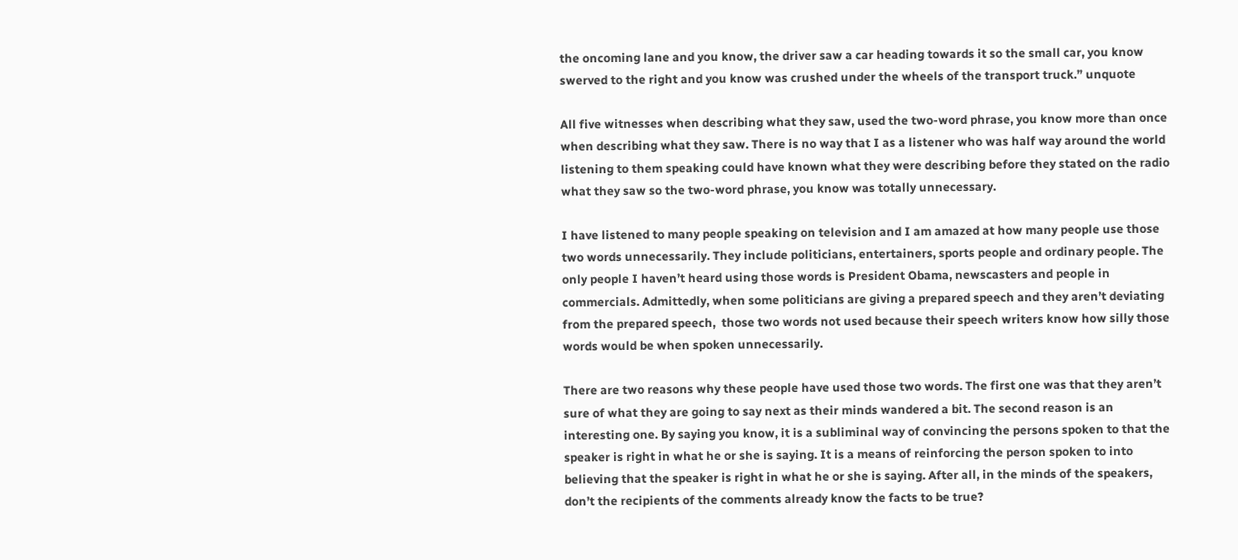the oncoming lane and you know, the driver saw a car heading towards it so the small car, you know swerved to the right and you know was crushed under the wheels of the transport truck.” unquote

All five witnesses when describing what they saw, used the two-word phrase, you know more than once when describing what they saw. There is no way that I as a listener who was half way around the world listening to them speaking could have known what they were describing before they stated on the radio what they saw so the two-word phrase, you know was totally unnecessary.

I have listened to many people speaking on television and I am amazed at how many people use those two words unnecessarily. They include politicians, entertainers, sports people and ordinary people. The only people I haven’t heard using those words is President Obama, newscasters and people in commercials. Admittedly, when some politicians are giving a prepared speech and they aren’t deviating from the prepared speech,  those two words not used because their speech writers know how silly those words would be when spoken unnecessarily.

There are two reasons why these people have used those two words. The first one was that they aren’t sure of what they are going to say next as their minds wandered a bit. The second reason is an interesting one. By saying you know, it is a subliminal way of convincing the persons spoken to that the speaker is right in what he or she is saying. It is a means of reinforcing the person spoken to into believing that the speaker is right in what he or she is saying. After all, in the minds of the speakers, don’t the recipients of the comments already know the facts to be true?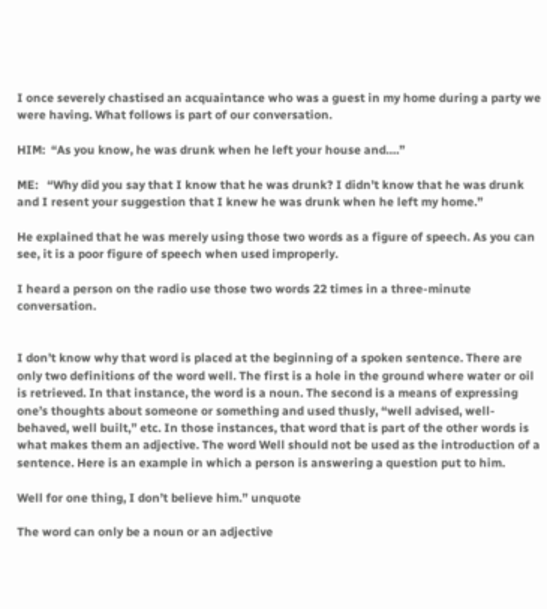I once severely chastised an acquaintance who was a guest in my home during a party we were having. What follows is part of our conversation.

HIM:  “As you know, he was drunk when he left your house and….”

ME:   “Why did you say that I know that he was drunk? I didn’t know that he was drunk and I resent your suggestion that I knew he was drunk when he left my home.”

He explained that he was merely using those two words as a figure of speech. As you can see, it is a poor figure of speech when used improperly.

I heard a person on the radio use those two words 22 times in a three-minute conversation.


I don’t know why that word is placed at the beginning of a spoken sentence. There are only two definitions of the word well. The first is a hole in the ground where water or oil is retrieved. In that instance, the word is a noun. The second is a means of expressing one’s thoughts about someone or something and used thusly, “well advised, well-behaved, well built,” etc. In those instances, that word that is part of the other words is what makes them an adjective. The word Well should not be used as the introduction of a sentence. Here is an example in which a person is answering a question put to him.

Well for one thing, I don’t believe him.” unquote

The word can only be a noun or an adjective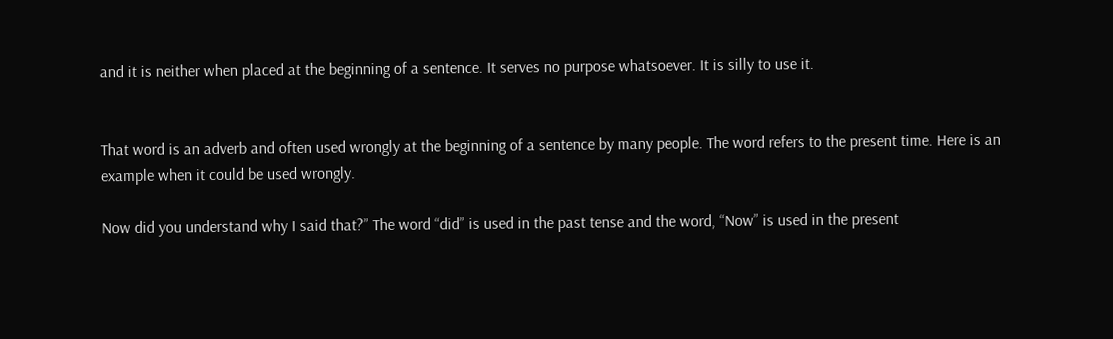and it is neither when placed at the beginning of a sentence. It serves no purpose whatsoever. It is silly to use it.


That word is an adverb and often used wrongly at the beginning of a sentence by many people. The word refers to the present time. Here is an example when it could be used wrongly.

Now did you understand why I said that?” The word “did” is used in the past tense and the word, “Now” is used in the present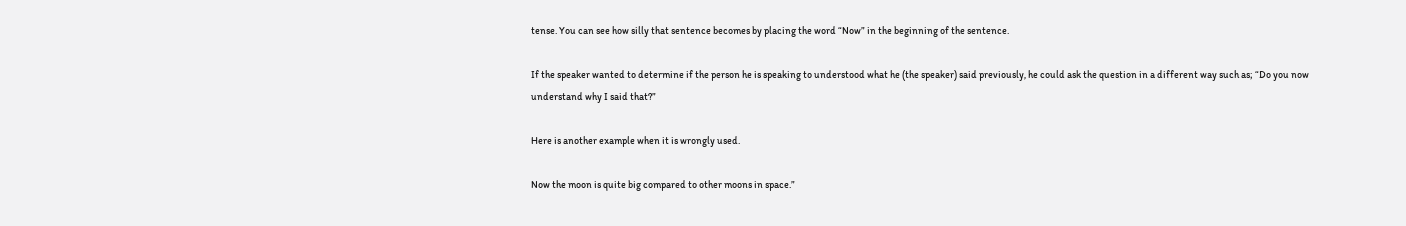tense. You can see how silly that sentence becomes by placing the word “Now” in the beginning of the sentence.

If the speaker wanted to determine if the person he is speaking to understood what he (the speaker) said previously, he could ask the question in a different way such as; “Do you now understand why I said that?”

Here is another example when it is wrongly used.

Now the moon is quite big compared to other moons in space.”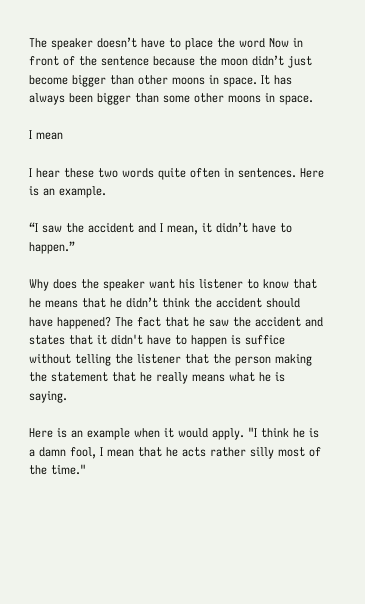The speaker doesn’t have to place the word Now in front of the sentence because the moon didn’t just become bigger than other moons in space. It has always been bigger than some other moons in space.

I mean

I hear these two words quite often in sentences. Here is an example.

“I saw the accident and I mean, it didn’t have to happen.”

Why does the speaker want his listener to know that he means that he didn’t think the accident should have happened? The fact that he saw the accident and states that it didn't have to happen is suffice without telling the listener that the person making the statement that he really means what he is saying.

Here is an example when it would apply. "I think he is a damn fool, I mean that he acts rather silly most of the time."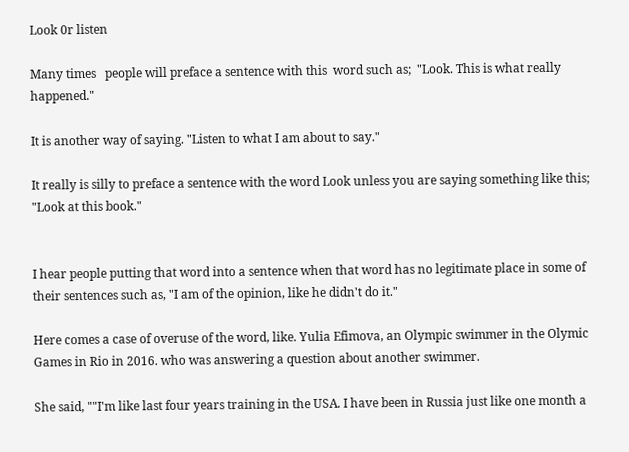Look 0r listen

Many times   people will preface a sentence with this  word such as;  "Look. This is what really happened."

It is another way of saying. "Listen to what I am about to say."

It really is silly to preface a sentence with the word Look unless you are saying something like this; "Look at this book."


I hear people putting that word into a sentence when that word has no legitimate place in some of their sentences such as, "I am of the opinion, like he didn't do it."

Here comes a case of overuse of the word, like. Yulia Efimova, an Olympic swimmer in the Olymic Games in Rio in 2016. who was answering a question about another swimmer.

She said, ""I'm like last four years training in the USA. I have been in Russia just like one month a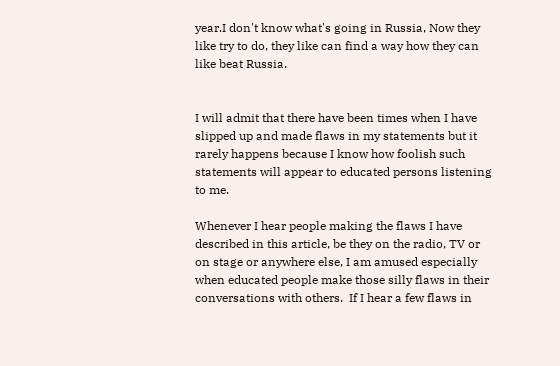year.I don't know what's going in Russia, Now they like try to do, they like can find a way how they can like beat Russia.


I will admit that there have been times when I have slipped up and made flaws in my statements but it rarely happens because I know how foolish such statements will appear to educated persons listening to me.

Whenever I hear people making the flaws I have described in this article, be they on the radio, TV or on stage or anywhere else, I am amused especially when educated people make those silly flaws in their conversations with others.  If I hear a few flaws in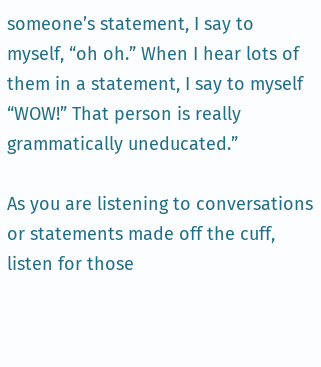someone’s statement, I say to myself, “oh oh.” When I hear lots of them in a statement, I say to myself “WOW!” That person is really grammatically uneducated.”

As you are listening to conversations or statements made off the cuff, listen for those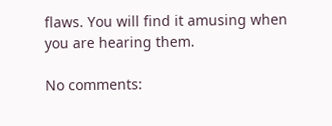flaws. You will find it amusing when you are hearing them.

No comments: